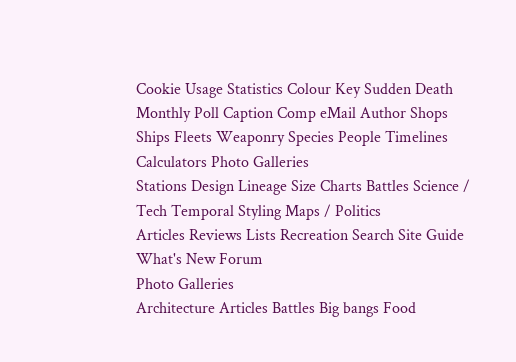Cookie Usage Statistics Colour Key Sudden Death Monthly Poll Caption Comp eMail Author Shops
Ships Fleets Weaponry Species People Timelines Calculators Photo Galleries
Stations Design Lineage Size Charts Battles Science / Tech Temporal Styling Maps / Politics
Articles Reviews Lists Recreation Search Site Guide What's New Forum
Photo Galleries
Architecture Articles Battles Big bangs Food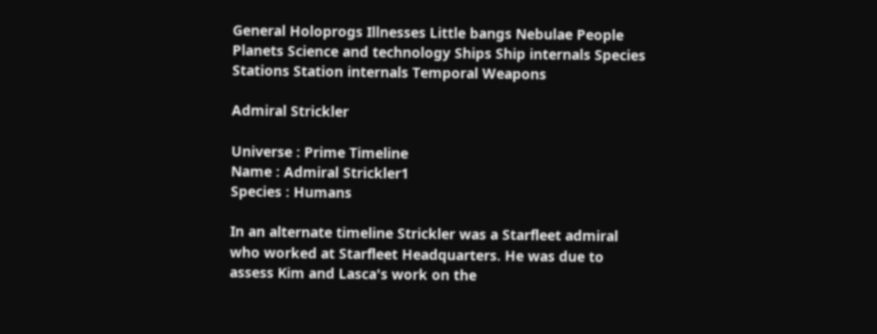General Holoprogs Illnesses Little bangs Nebulae People Planets Science and technology Ships Ship internals Species Stations Station internals Temporal Weapons

Admiral Strickler

Universe : Prime Timeline
Name : Admiral Strickler1
Species : Humans

In an alternate timeline Strickler was a Starfleet admiral who worked at Starfleet Headquarters. He was due to assess Kim and Lasca's work on the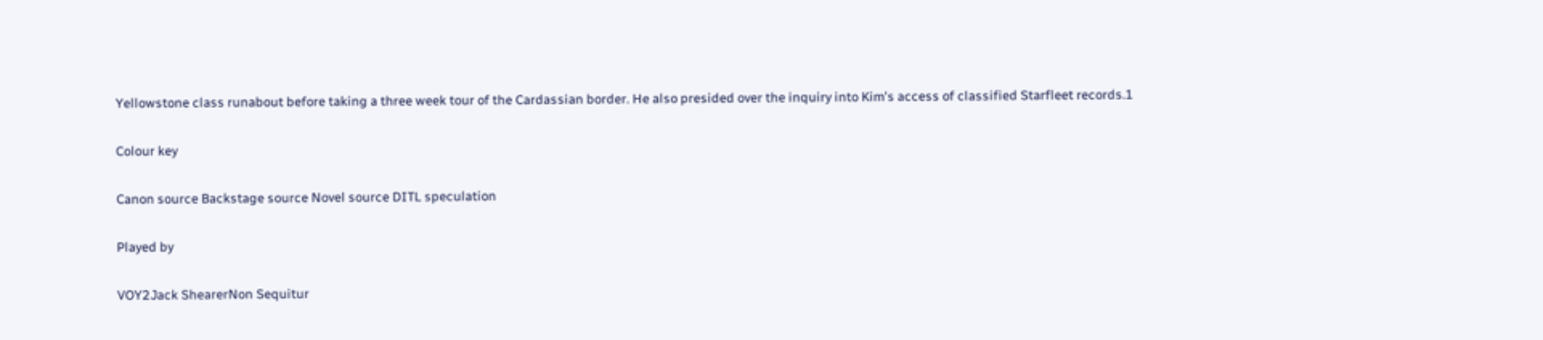Yellowstone class runabout before taking a three week tour of the Cardassian border. He also presided over the inquiry into Kim's access of classified Starfleet records.1

Colour key

Canon source Backstage source Novel source DITL speculation

Played by

VOY2Jack ShearerNon Sequitur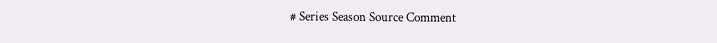# Series Season Source Comment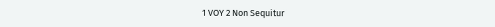1 VOY 2 Non Sequitur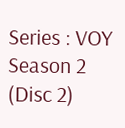Series : VOY Season 2 (Disc 2)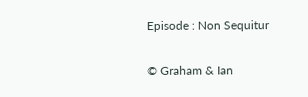Episode : Non Sequitur

© Graham & Ian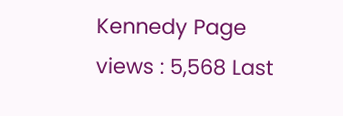Kennedy Page views : 5,568 Last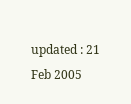updated : 21 Feb 2005